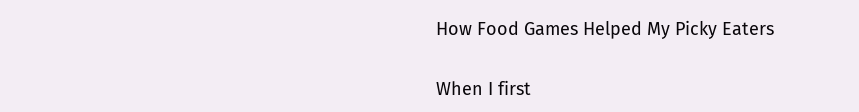How Food Games Helped My Picky Eaters

When I first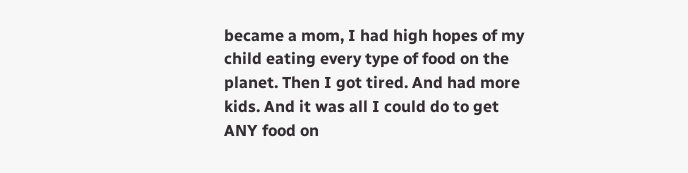became a mom, I had high hopes of my child eating every type of food on the planet. Then I got tired. And had more kids. And it was all I could do to get ANY food on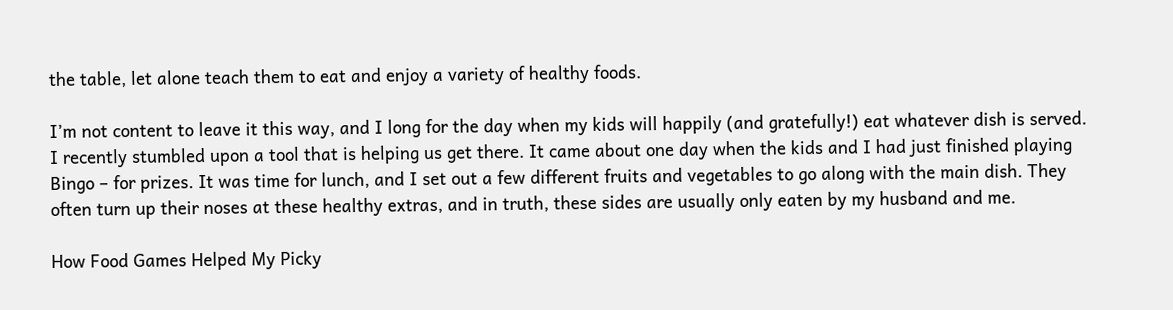the table, let alone teach them to eat and enjoy a variety of healthy foods.

I’m not content to leave it this way, and I long for the day when my kids will happily (and gratefully!) eat whatever dish is served. I recently stumbled upon a tool that is helping us get there. It came about one day when the kids and I had just finished playing Bingo – for prizes. It was time for lunch, and I set out a few different fruits and vegetables to go along with the main dish. They often turn up their noses at these healthy extras, and in truth, these sides are usually only eaten by my husband and me.

How Food Games Helped My Picky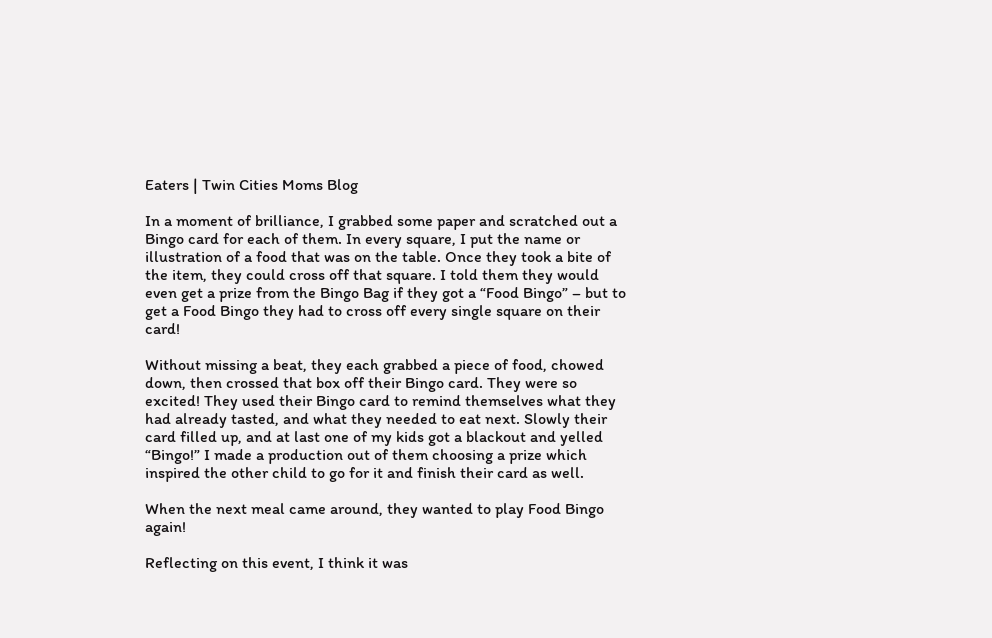Eaters | Twin Cities Moms Blog

In a moment of brilliance, I grabbed some paper and scratched out a Bingo card for each of them. In every square, I put the name or illustration of a food that was on the table. Once they took a bite of the item, they could cross off that square. I told them they would even get a prize from the Bingo Bag if they got a “Food Bingo” – but to get a Food Bingo they had to cross off every single square on their card!

Without missing a beat, they each grabbed a piece of food, chowed down, then crossed that box off their Bingo card. They were so excited! They used their Bingo card to remind themselves what they had already tasted, and what they needed to eat next. Slowly their card filled up, and at last one of my kids got a blackout and yelled “Bingo!” I made a production out of them choosing a prize which inspired the other child to go for it and finish their card as well.

When the next meal came around, they wanted to play Food Bingo again!

Reflecting on this event, I think it was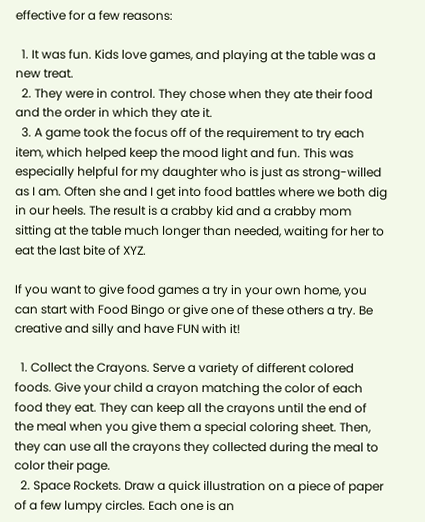effective for a few reasons:

  1. It was fun. Kids love games, and playing at the table was a new treat.
  2. They were in control. They chose when they ate their food and the order in which they ate it.
  3. A game took the focus off of the requirement to try each item, which helped keep the mood light and fun. This was especially helpful for my daughter who is just as strong-willed as I am. Often she and I get into food battles where we both dig in our heels. The result is a crabby kid and a crabby mom sitting at the table much longer than needed, waiting for her to eat the last bite of XYZ.

If you want to give food games a try in your own home, you can start with Food Bingo or give one of these others a try. Be creative and silly and have FUN with it!

  1. Collect the Crayons. Serve a variety of different colored foods. Give your child a crayon matching the color of each food they eat. They can keep all the crayons until the end of the meal when you give them a special coloring sheet. Then, they can use all the crayons they collected during the meal to color their page.
  2. Space Rockets. Draw a quick illustration on a piece of paper of a few lumpy circles. Each one is an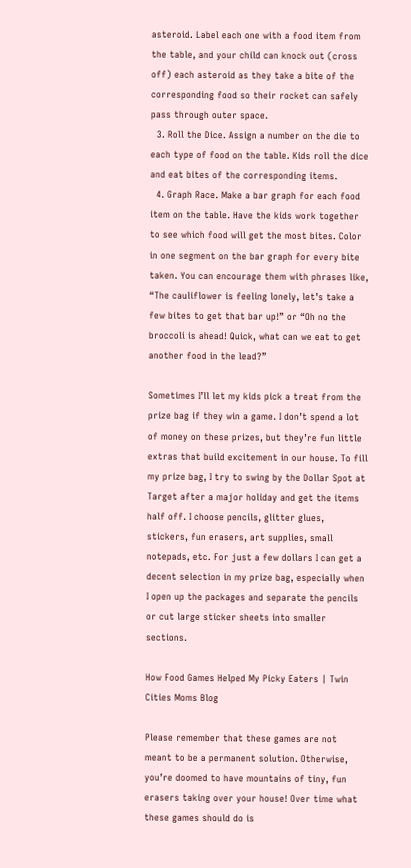asteroid. Label each one with a food item from the table, and your child can knock out (cross off) each asteroid as they take a bite of the corresponding food so their rocket can safely pass through outer space.
  3. Roll the Dice. Assign a number on the die to each type of food on the table. Kids roll the dice and eat bites of the corresponding items.
  4. Graph Race. Make a bar graph for each food item on the table. Have the kids work together to see which food will get the most bites. Color in one segment on the bar graph for every bite taken. You can encourage them with phrases like, “The cauliflower is feeling lonely, let’s take a few bites to get that bar up!” or “Oh no the broccoli is ahead! Quick, what can we eat to get another food in the lead?”

Sometimes I’ll let my kids pick a treat from the prize bag if they win a game. I don’t spend a lot of money on these prizes, but they’re fun little extras that build excitement in our house. To fill my prize bag, I try to swing by the Dollar Spot at Target after a major holiday and get the items half off. I choose pencils, glitter glues, stickers, fun erasers, art supplies, small notepads, etc. For just a few dollars I can get a decent selection in my prize bag, especially when I open up the packages and separate the pencils or cut large sticker sheets into smaller sections.

How Food Games Helped My Picky Eaters | Twin Cities Moms Blog

Please remember that these games are not meant to be a permanent solution. Otherwise, you’re doomed to have mountains of tiny, fun erasers taking over your house! Over time what these games should do is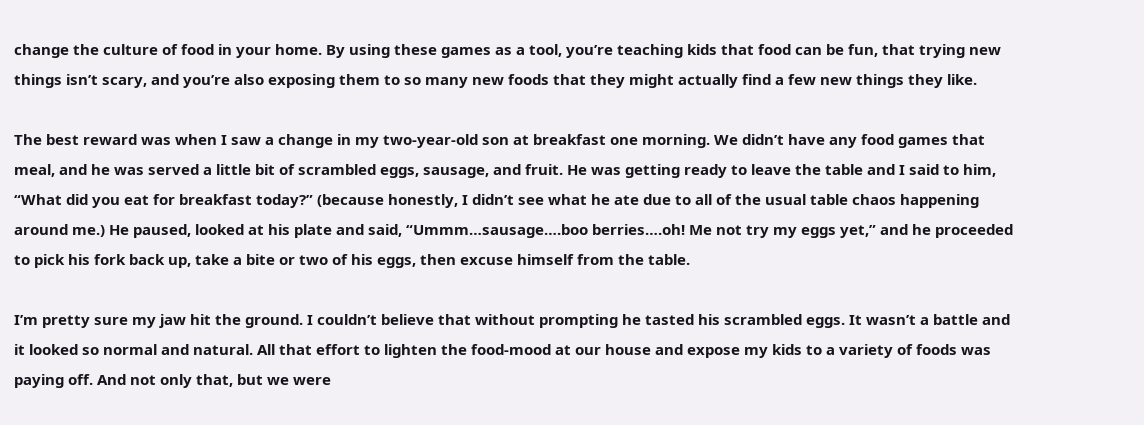change the culture of food in your home. By using these games as a tool, you’re teaching kids that food can be fun, that trying new things isn’t scary, and you’re also exposing them to so many new foods that they might actually find a few new things they like.

The best reward was when I saw a change in my two-year-old son at breakfast one morning. We didn’t have any food games that meal, and he was served a little bit of scrambled eggs, sausage, and fruit. He was getting ready to leave the table and I said to him, “What did you eat for breakfast today?” (because honestly, I didn’t see what he ate due to all of the usual table chaos happening around me.) He paused, looked at his plate and said, “Ummm…sausage….boo berries….oh! Me not try my eggs yet,” and he proceeded to pick his fork back up, take a bite or two of his eggs, then excuse himself from the table.

I’m pretty sure my jaw hit the ground. I couldn’t believe that without prompting he tasted his scrambled eggs. It wasn’t a battle and it looked so normal and natural. All that effort to lighten the food-mood at our house and expose my kids to a variety of foods was paying off. And not only that, but we were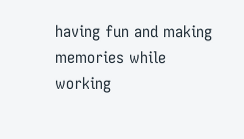having fun and making memories while working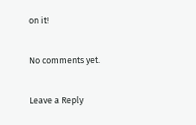on it!

No comments yet.

Leave a Reply